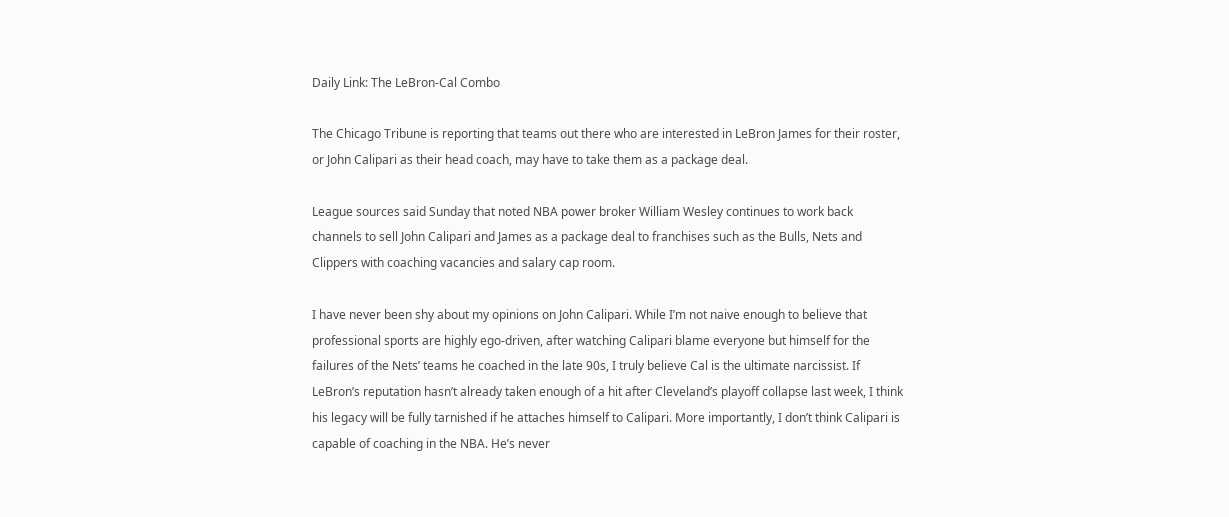Daily Link: The LeBron-Cal Combo

The Chicago Tribune is reporting that teams out there who are interested in LeBron James for their roster, or John Calipari as their head coach, may have to take them as a package deal.

League sources said Sunday that noted NBA power broker William Wesley continues to work back channels to sell John Calipari and James as a package deal to franchises such as the Bulls, Nets and Clippers with coaching vacancies and salary cap room.

I have never been shy about my opinions on John Calipari. While I’m not naive enough to believe that professional sports are highly ego-driven, after watching Calipari blame everyone but himself for the failures of the Nets’ teams he coached in the late 90s, I truly believe Cal is the ultimate narcissist. If LeBron’s reputation hasn’t already taken enough of a hit after Cleveland’s playoff collapse last week, I think his legacy will be fully tarnished if he attaches himself to Calipari. More importantly, I don’t think Calipari is capable of coaching in the NBA. He’s never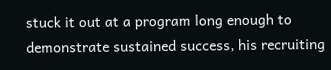stuck it out at a program long enough to demonstrate sustained success, his recruiting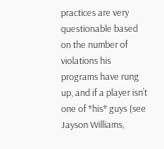practices are very questionable based on the number of violations his programs have rung up, and if a player isn’t one of *his* guys (see Jayson Williams,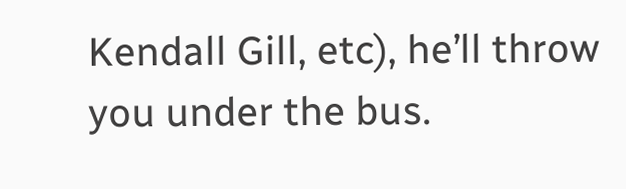Kendall Gill, etc), he’ll throw you under the bus.